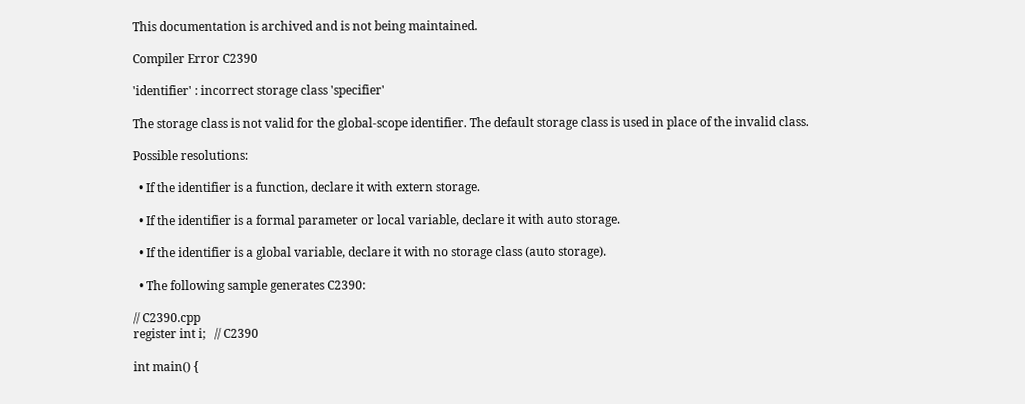This documentation is archived and is not being maintained.

Compiler Error C2390

'identifier' : incorrect storage class 'specifier'

The storage class is not valid for the global-scope identifier. The default storage class is used in place of the invalid class.

Possible resolutions:

  • If the identifier is a function, declare it with extern storage.

  • If the identifier is a formal parameter or local variable, declare it with auto storage.

  • If the identifier is a global variable, declare it with no storage class (auto storage).

  • The following sample generates C2390:

// C2390.cpp
register int i;   // C2390

int main() {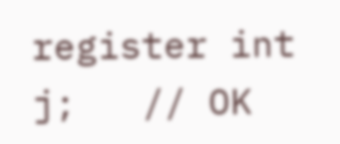register int j;   // OK